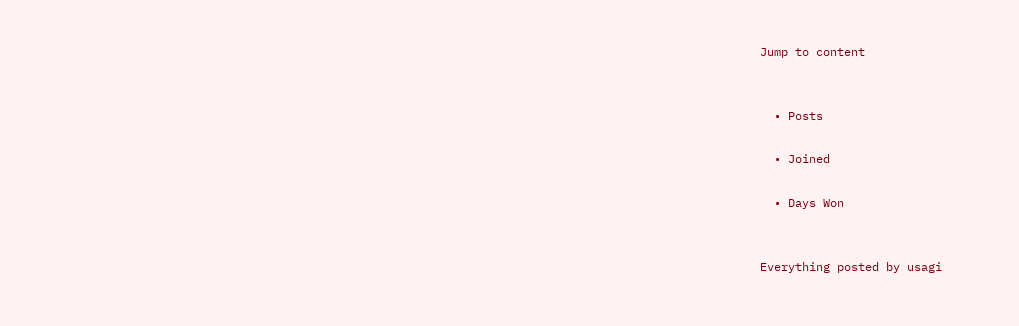Jump to content


  • Posts

  • Joined

  • Days Won


Everything posted by usagi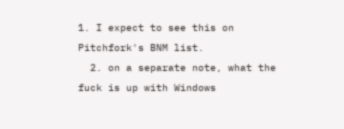1. I expect to see this on Pitchfork's BNM list.
  2. on a separate note, what the fuck is up with Windows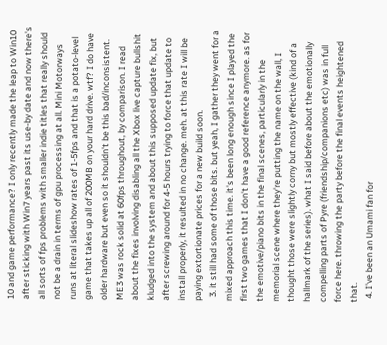10 and game performance? I only recently made the leap to Win10 after sticking with Win7 years past its use-by date and now there's all sorts of fps problems with smaller indie titles that really should not be a drain in terms of gpu processing at all. Mini Motorways runs at literal slideshow rates of 1-5fps and that is a potato-level game that takes up all of 200MB on your hard drive. wtf? I do have older hardware but even so it shouldn't be this bad/inconsistent. ME3 was rock solid at 60fps throughout, by comparison. I read about the fixes involving disabling all the Xbox live capture bullshit kludged into the system and about this supposed update fix, but after screwing around for 4-5 hours trying to force that update to install properly, it resulted in no change. meh. at this rate I will be paying extortionate prices for a new build soon.
  3. it still had some of those bits. but yeah, I gather they went for a mixed approach this time. it's been long enough since I played the first two games that I don't have a good reference anymore. as for the emotive/piano bits in the final scenes, particularly in the memorial scene where they're putting the name on the wall, I thought those were slightly corny but mostly effective (kind of a hallmark of the series). what I said before about the emotionally compelling parts of Pyre (friendship/companions etc) was in full force here. throwing the party before the final events heightened that.
  4. I've been an Umami fan for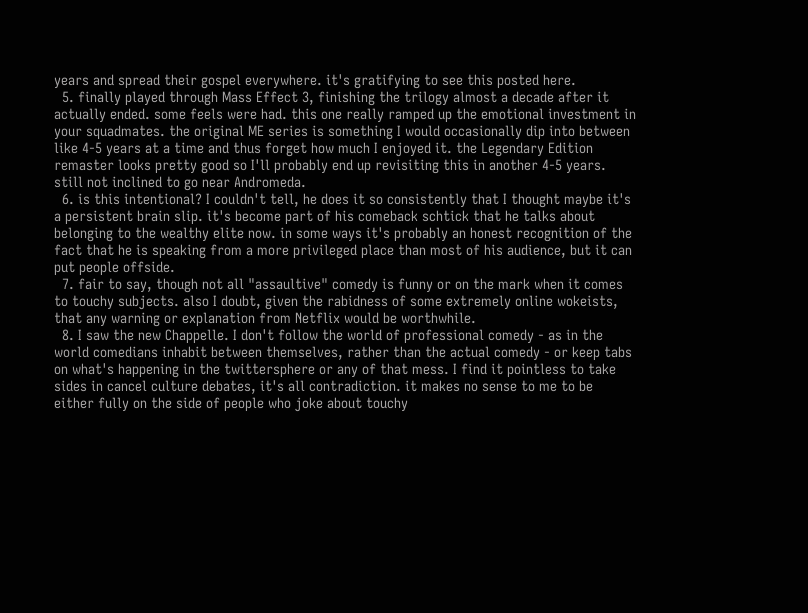years and spread their gospel everywhere. it's gratifying to see this posted here.
  5. finally played through Mass Effect 3, finishing the trilogy almost a decade after it actually ended. some feels were had. this one really ramped up the emotional investment in your squadmates. the original ME series is something I would occasionally dip into between like 4-5 years at a time and thus forget how much I enjoyed it. the Legendary Edition remaster looks pretty good so I'll probably end up revisiting this in another 4-5 years. still not inclined to go near Andromeda.
  6. is this intentional? I couldn't tell, he does it so consistently that I thought maybe it's a persistent brain slip. it's become part of his comeback schtick that he talks about belonging to the wealthy elite now. in some ways it's probably an honest recognition of the fact that he is speaking from a more privileged place than most of his audience, but it can put people offside.
  7. fair to say, though not all "assaultive" comedy is funny or on the mark when it comes to touchy subjects. also I doubt, given the rabidness of some extremely online wokeists, that any warning or explanation from Netflix would be worthwhile.
  8. I saw the new Chappelle. I don't follow the world of professional comedy - as in the world comedians inhabit between themselves, rather than the actual comedy - or keep tabs on what's happening in the twittersphere or any of that mess. I find it pointless to take sides in cancel culture debates, it's all contradiction. it makes no sense to me to be either fully on the side of people who joke about touchy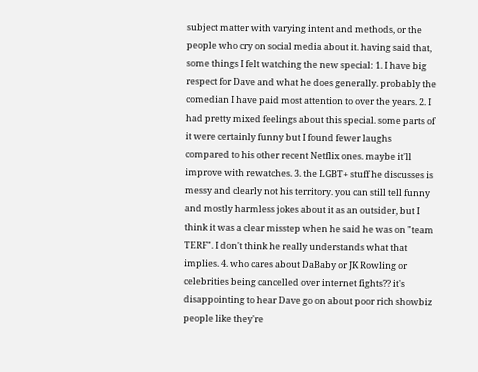subject matter with varying intent and methods, or the people who cry on social media about it. having said that, some things I felt watching the new special: 1. I have big respect for Dave and what he does generally. probably the comedian I have paid most attention to over the years. 2. I had pretty mixed feelings about this special. some parts of it were certainly funny but I found fewer laughs compared to his other recent Netflix ones. maybe it'll improve with rewatches. 3. the LGBT+ stuff he discusses is messy and clearly not his territory. you can still tell funny and mostly harmless jokes about it as an outsider, but I think it was a clear misstep when he said he was on "team TERF". I don't think he really understands what that implies. 4. who cares about DaBaby or JK Rowling or celebrities being cancelled over internet fights?? it's disappointing to hear Dave go on about poor rich showbiz people like they're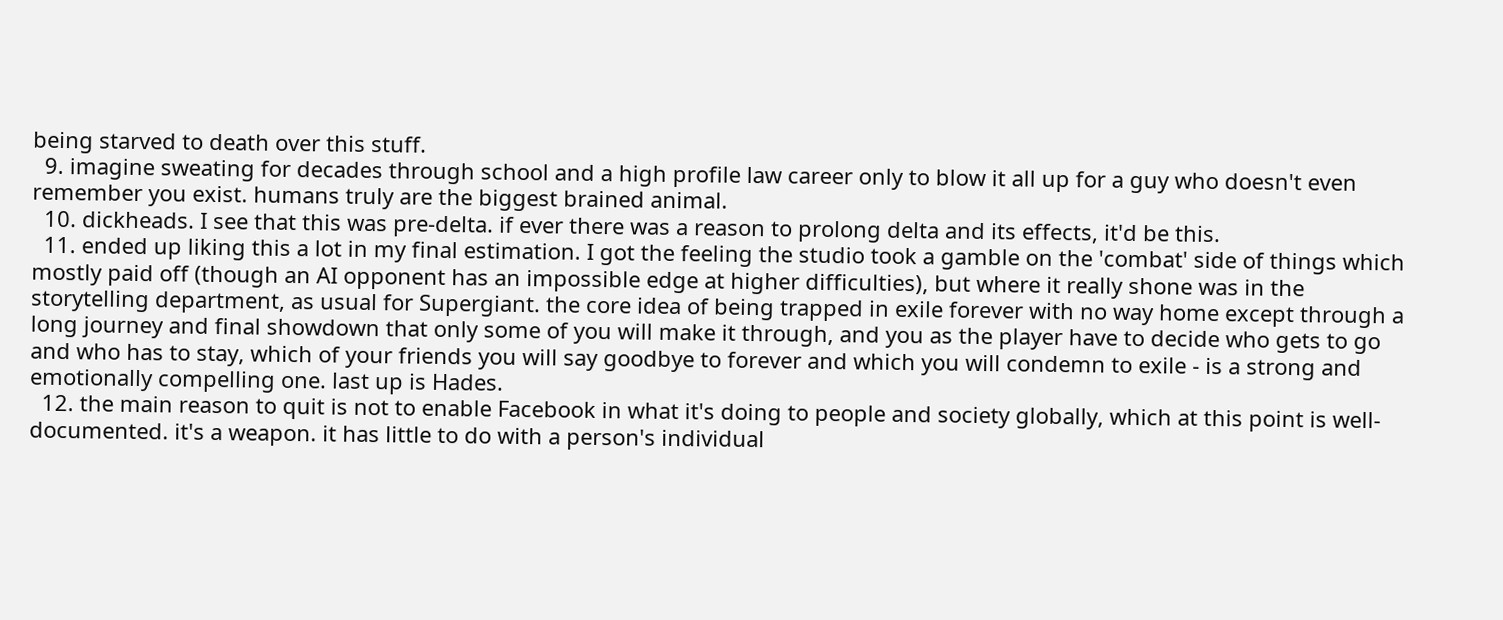being starved to death over this stuff.
  9. imagine sweating for decades through school and a high profile law career only to blow it all up for a guy who doesn't even remember you exist. humans truly are the biggest brained animal.
  10. dickheads. I see that this was pre-delta. if ever there was a reason to prolong delta and its effects, it'd be this.
  11. ended up liking this a lot in my final estimation. I got the feeling the studio took a gamble on the 'combat' side of things which mostly paid off (though an AI opponent has an impossible edge at higher difficulties), but where it really shone was in the storytelling department, as usual for Supergiant. the core idea of being trapped in exile forever with no way home except through a long journey and final showdown that only some of you will make it through, and you as the player have to decide who gets to go and who has to stay, which of your friends you will say goodbye to forever and which you will condemn to exile - is a strong and emotionally compelling one. last up is Hades.
  12. the main reason to quit is not to enable Facebook in what it's doing to people and society globally, which at this point is well-documented. it's a weapon. it has little to do with a person's individual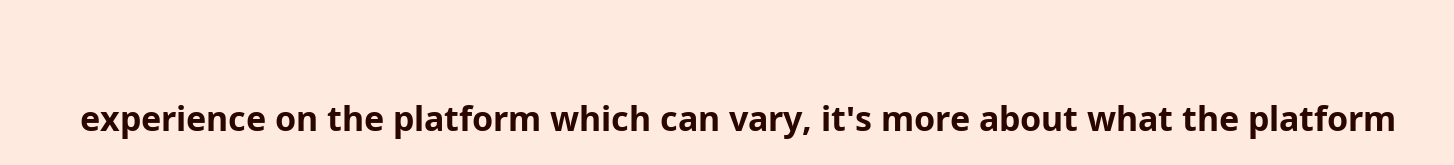experience on the platform which can vary, it's more about what the platform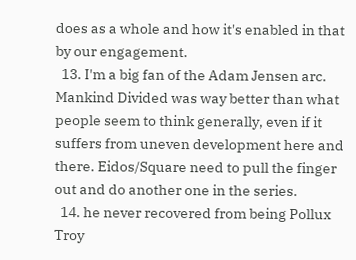does as a whole and how it's enabled in that by our engagement.
  13. I'm a big fan of the Adam Jensen arc. Mankind Divided was way better than what people seem to think generally, even if it suffers from uneven development here and there. Eidos/Square need to pull the finger out and do another one in the series.
  14. he never recovered from being Pollux Troy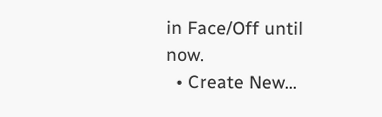in Face/Off until now.
  • Create New...